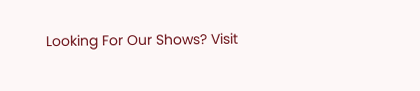Looking For Our Shows? Visit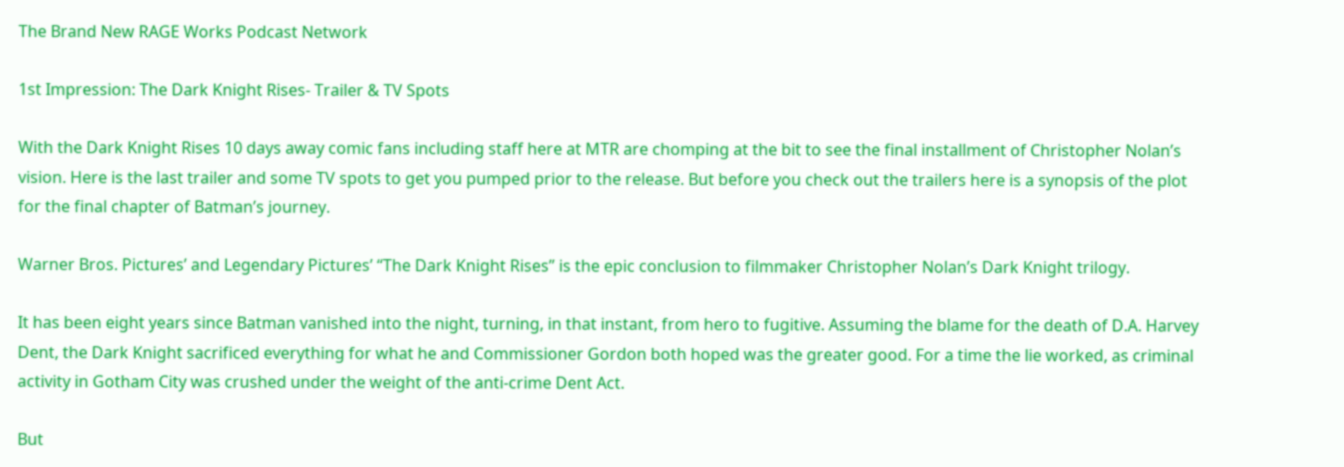The Brand New RAGE Works Podcast Network

1st Impression: The Dark Knight Rises- Trailer & TV Spots

With the Dark Knight Rises 10 days away comic fans including staff here at MTR are chomping at the bit to see the final installment of Christopher Nolan’s vision. Here is the last trailer and some TV spots to get you pumped prior to the release. But before you check out the trailers here is a synopsis of the plot for the final chapter of Batman’s journey.

Warner Bros. Pictures’ and Legendary Pictures’ “The Dark Knight Rises” is the epic conclusion to filmmaker Christopher Nolan’s Dark Knight trilogy.

It has been eight years since Batman vanished into the night, turning, in that instant, from hero to fugitive. Assuming the blame for the death of D.A. Harvey Dent, the Dark Knight sacrificed everything for what he and Commissioner Gordon both hoped was the greater good. For a time the lie worked, as criminal activity in Gotham City was crushed under the weight of the anti-crime Dent Act.

But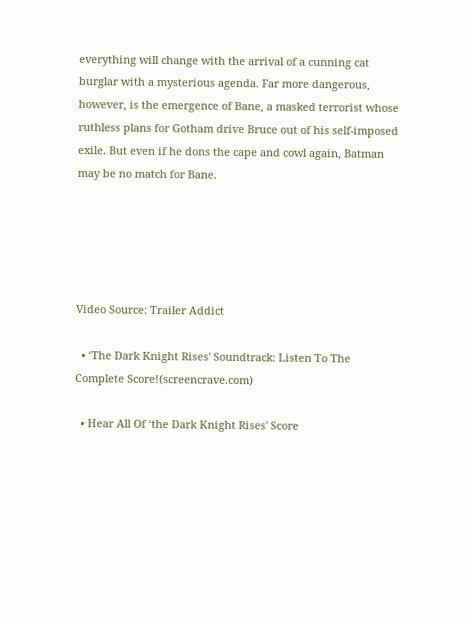everything will change with the arrival of a cunning cat burglar with a mysterious agenda. Far more dangerous, however, is the emergence of Bane, a masked terrorist whose ruthless plans for Gotham drive Bruce out of his self-imposed exile. But even if he dons the cape and cowl again, Batman may be no match for Bane.





Video Source: Trailer Addict

  • ‘The Dark Knight Rises' Soundtrack: Listen To The Complete Score!(screencrave.com)

  • Hear All Of ‘the Dark Knight Rises' Score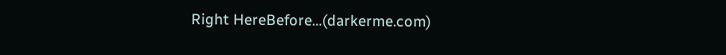Right HereBefore…(darkerme.com)